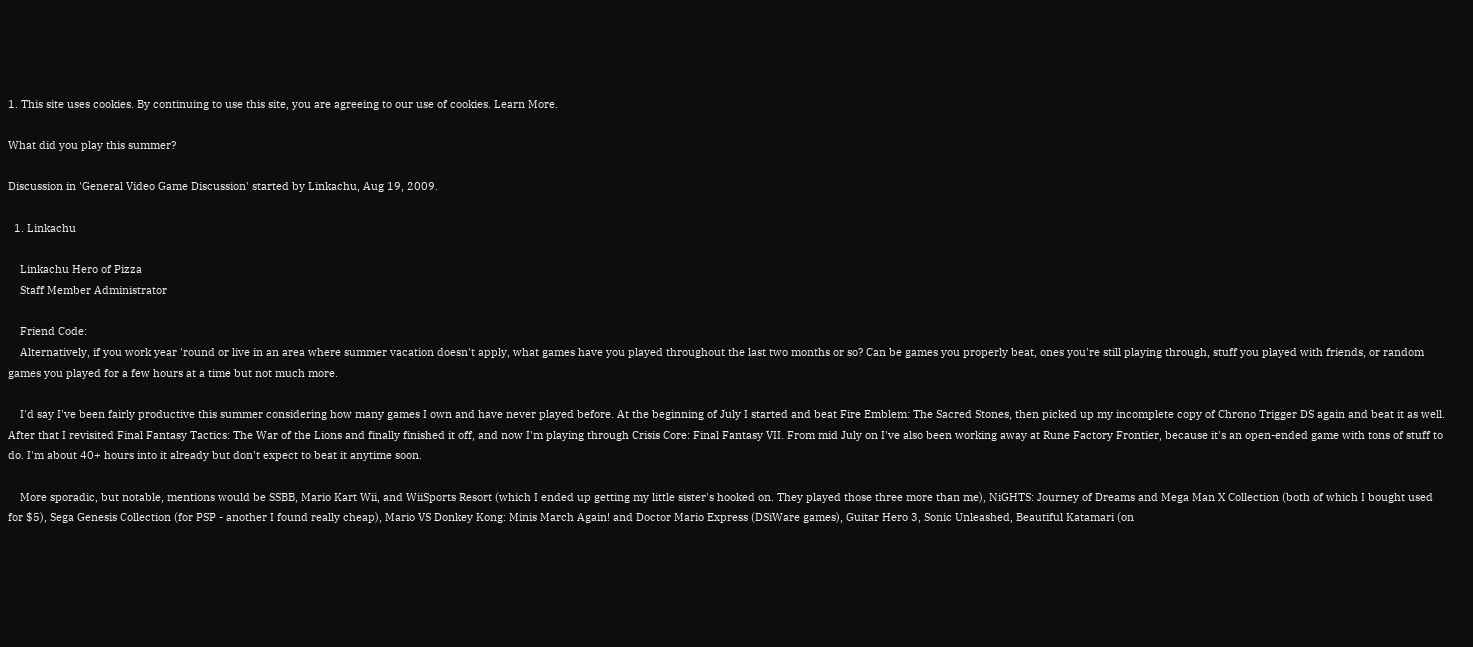1. This site uses cookies. By continuing to use this site, you are agreeing to our use of cookies. Learn More.

What did you play this summer?

Discussion in 'General Video Game Discussion' started by Linkachu, Aug 19, 2009.

  1. Linkachu

    Linkachu Hero of Pizza
    Staff Member Administrator

    Friend Code:
    Alternatively, if you work year 'round or live in an area where summer vacation doesn't apply, what games have you played throughout the last two months or so? Can be games you properly beat, ones you're still playing through, stuff you played with friends, or random games you played for a few hours at a time but not much more.

    I'd say I've been fairly productive this summer considering how many games I own and have never played before. At the beginning of July I started and beat Fire Emblem: The Sacred Stones, then picked up my incomplete copy of Chrono Trigger DS again and beat it as well. After that I revisited Final Fantasy Tactics: The War of the Lions and finally finished it off, and now I'm playing through Crisis Core: Final Fantasy VII. From mid July on I've also been working away at Rune Factory Frontier, because it's an open-ended game with tons of stuff to do. I'm about 40+ hours into it already but don't expect to beat it anytime soon.

    More sporadic, but notable, mentions would be SSBB, Mario Kart Wii, and WiiSports Resort (which I ended up getting my little sister's hooked on. They played those three more than me), NiGHTS: Journey of Dreams and Mega Man X Collection (both of which I bought used for $5), Sega Genesis Collection (for PSP - another I found really cheap), Mario VS Donkey Kong: Minis March Again! and Doctor Mario Express (DSiWare games), Guitar Hero 3, Sonic Unleashed, Beautiful Katamari (on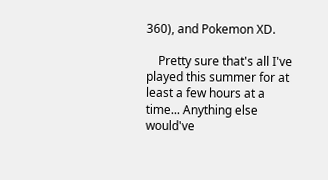360), and Pokemon XD.

    Pretty sure that's all I've played this summer for at least a few hours at a time... Anything else would've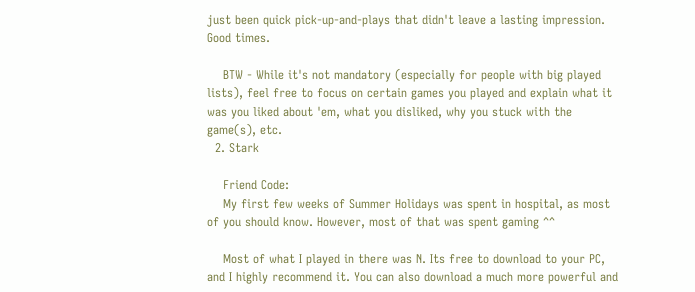just been quick pick-up-and-plays that didn't leave a lasting impression. Good times.

    BTW - While it's not mandatory (especially for people with big played lists), feel free to focus on certain games you played and explain what it was you liked about 'em, what you disliked, why you stuck with the game(s), etc.
  2. Stark

    Friend Code:
    My first few weeks of Summer Holidays was spent in hospital, as most of you should know. However, most of that was spent gaming ^^

    Most of what I played in there was N. Its free to download to your PC, and I highly recommend it. You can also download a much more powerful and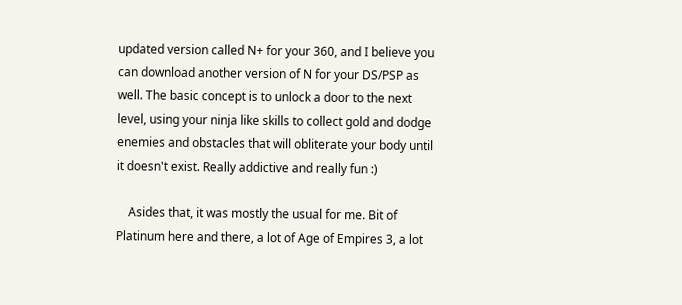updated version called N+ for your 360, and I believe you can download another version of N for your DS/PSP as well. The basic concept is to unlock a door to the next level, using your ninja like skills to collect gold and dodge enemies and obstacles that will obliterate your body until it doesn't exist. Really addictive and really fun :)

    Asides that, it was mostly the usual for me. Bit of Platinum here and there, a lot of Age of Empires 3, a lot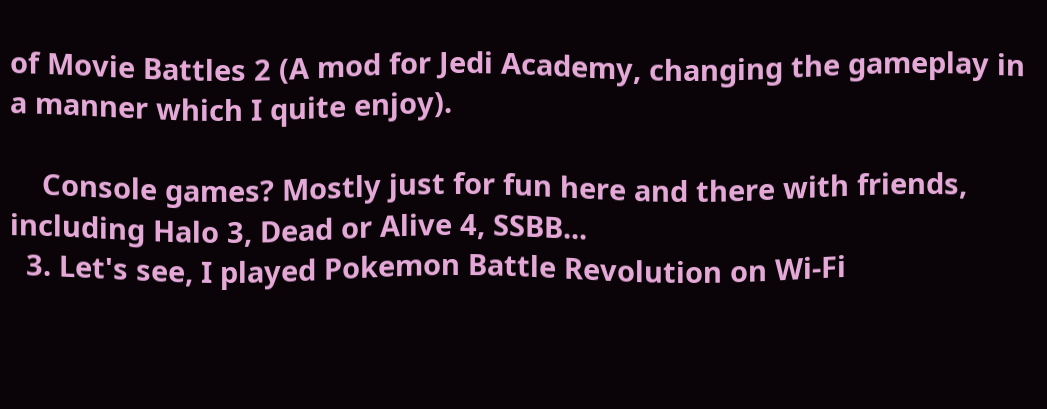of Movie Battles 2 (A mod for Jedi Academy, changing the gameplay in a manner which I quite enjoy).

    Console games? Mostly just for fun here and there with friends, including Halo 3, Dead or Alive 4, SSBB...
  3. Let's see, I played Pokemon Battle Revolution on Wi-Fi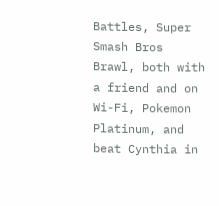Battles, Super Smash Bros Brawl, both with a friend and on Wi-Fi, Pokemon Platinum, and beat Cynthia in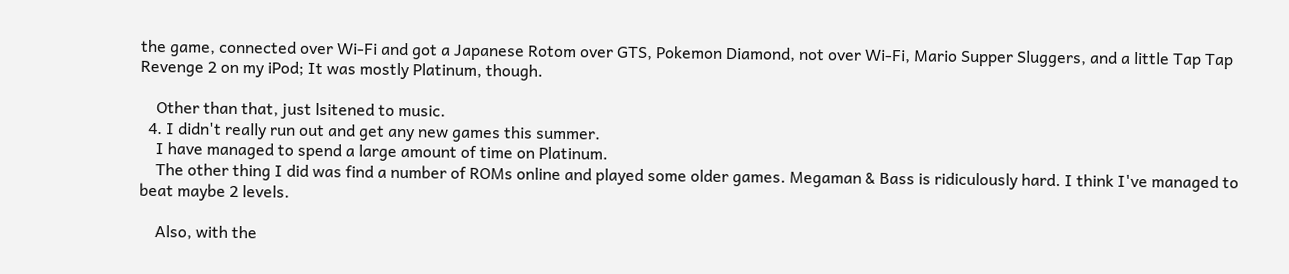the game, connected over Wi-Fi and got a Japanese Rotom over GTS, Pokemon Diamond, not over Wi-Fi, Mario Supper Sluggers, and a little Tap Tap Revenge 2 on my iPod; It was mostly Platinum, though.

    Other than that, just lsitened to music.
  4. I didn't really run out and get any new games this summer.
    I have managed to spend a large amount of time on Platinum.
    The other thing I did was find a number of ROMs online and played some older games. Megaman & Bass is ridiculously hard. I think I've managed to beat maybe 2 levels.

    Also, with the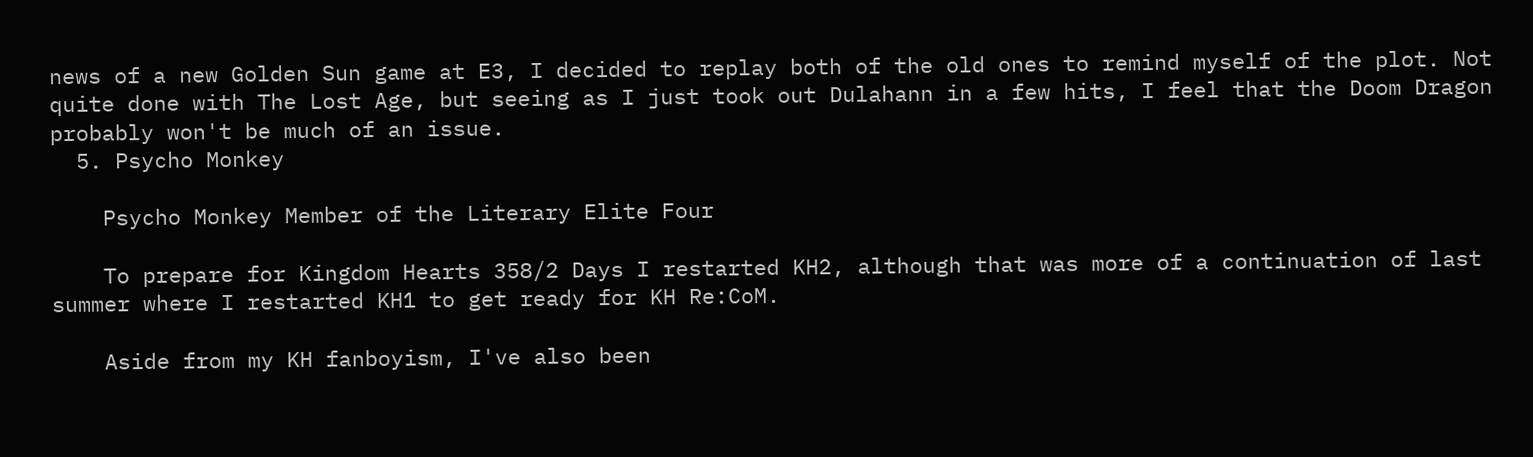news of a new Golden Sun game at E3, I decided to replay both of the old ones to remind myself of the plot. Not quite done with The Lost Age, but seeing as I just took out Dulahann in a few hits, I feel that the Doom Dragon probably won't be much of an issue.
  5. Psycho Monkey

    Psycho Monkey Member of the Literary Elite Four

    To prepare for Kingdom Hearts 358/2 Days I restarted KH2, although that was more of a continuation of last summer where I restarted KH1 to get ready for KH Re:CoM.

    Aside from my KH fanboyism, I've also been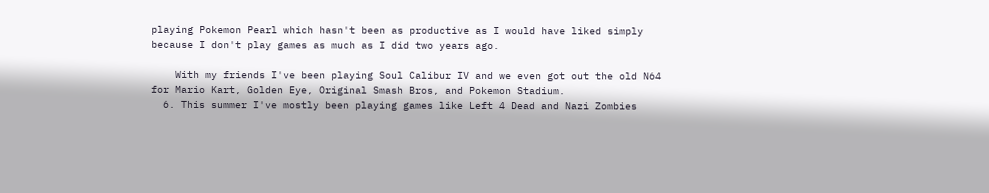playing Pokemon Pearl which hasn't been as productive as I would have liked simply because I don't play games as much as I did two years ago.

    With my friends I've been playing Soul Calibur IV and we even got out the old N64 for Mario Kart, Golden Eye, Original Smash Bros, and Pokemon Stadium.
  6. This summer I've mostly been playing games like Left 4 Dead and Nazi Zombies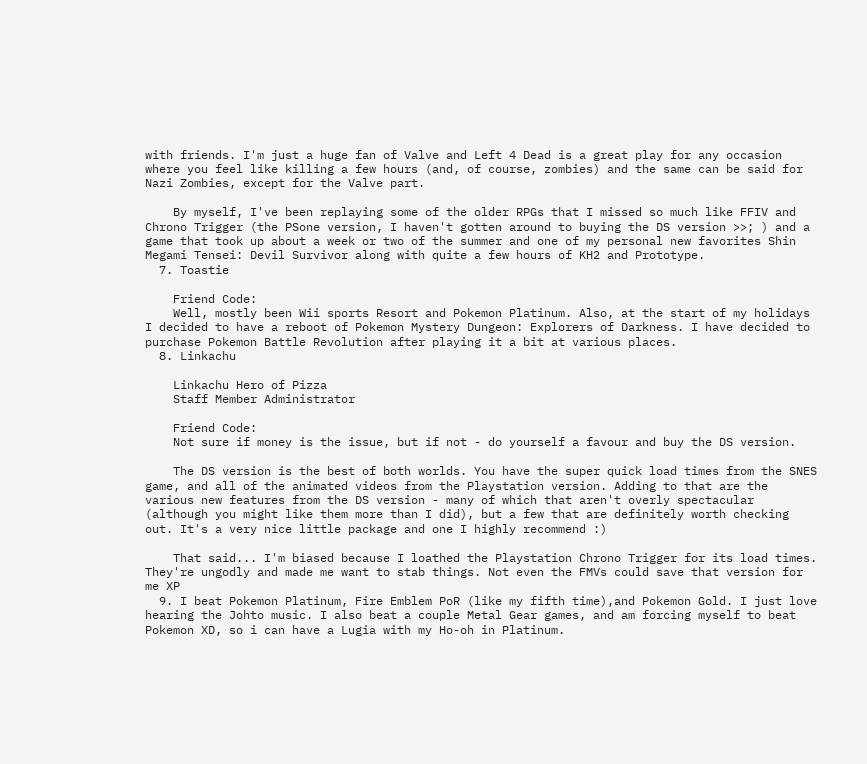with friends. I'm just a huge fan of Valve and Left 4 Dead is a great play for any occasion where you feel like killing a few hours (and, of course, zombies) and the same can be said for Nazi Zombies, except for the Valve part.

    By myself, I've been replaying some of the older RPGs that I missed so much like FFIV and Chrono Trigger (the PSone version, I haven't gotten around to buying the DS version >>; ) and a game that took up about a week or two of the summer and one of my personal new favorites Shin Megami Tensei: Devil Survivor along with quite a few hours of KH2 and Prototype.
  7. Toastie

    Friend Code:
    Well, mostly been Wii sports Resort and Pokemon Platinum. Also, at the start of my holidays I decided to have a reboot of Pokemon Mystery Dungeon: Explorers of Darkness. I have decided to purchase Pokemon Battle Revolution after playing it a bit at various places.
  8. Linkachu

    Linkachu Hero of Pizza
    Staff Member Administrator

    Friend Code:
    Not sure if money is the issue, but if not - do yourself a favour and buy the DS version.

    The DS version is the best of both worlds. You have the super quick load times from the SNES game, and all of the animated videos from the Playstation version. Adding to that are the various new features from the DS version - many of which that aren't overly spectacular (although you might like them more than I did), but a few that are definitely worth checking out. It's a very nice little package and one I highly recommend :)

    That said... I'm biased because I loathed the Playstation Chrono Trigger for its load times. They're ungodly and made me want to stab things. Not even the FMVs could save that version for me XP
  9. I beat Pokemon Platinum, Fire Emblem PoR (like my fifth time),and Pokemon Gold. I just love hearing the Johto music. I also beat a couple Metal Gear games, and am forcing myself to beat Pokemon XD, so i can have a Lugia with my Ho-oh in Platinum.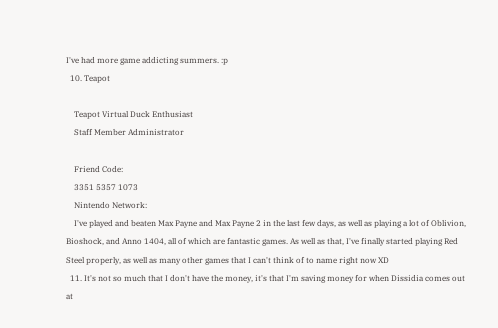I've had more game addicting summers. :p
  10. Teapot

    Teapot Virtual Duck Enthusiast
    Staff Member Administrator

    Friend Code:
    3351 5357 1073
    Nintendo Network:
    I've played and beaten Max Payne and Max Payne 2 in the last few days, as well as playing a lot of Oblivion, Bioshock, and Anno 1404, all of which are fantastic games. As well as that, I've finally started playing Red Steel properly, as well as many other games that I can't think of to name right now XD
  11. It's not so much that I don't have the money, it's that I'm saving money for when Dissidia comes out at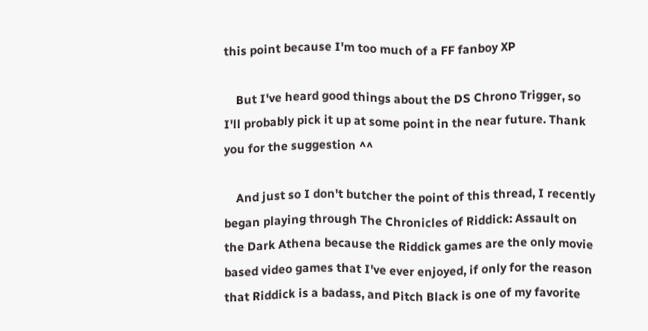this point because I'm too much of a FF fanboy XP

    But I've heard good things about the DS Chrono Trigger, so I'll probably pick it up at some point in the near future. Thank you for the suggestion ^^

    And just so I don't butcher the point of this thread, I recently began playing through The Chronicles of Riddick: Assault on the Dark Athena because the Riddick games are the only movie based video games that I've ever enjoyed, if only for the reason that Riddick is a badass, and Pitch Black is one of my favorite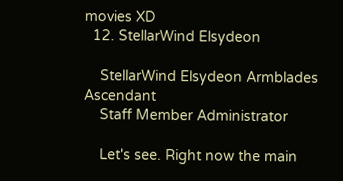movies XD
  12. StellarWind Elsydeon

    StellarWind Elsydeon Armblades Ascendant
    Staff Member Administrator

    Let's see. Right now the main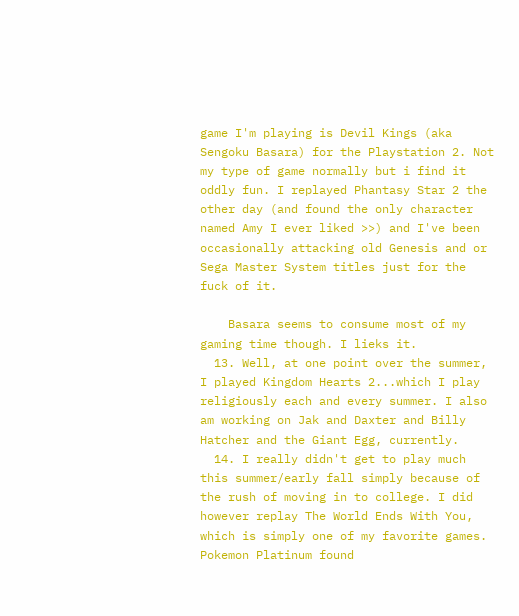game I'm playing is Devil Kings (aka Sengoku Basara) for the Playstation 2. Not my type of game normally but i find it oddly fun. I replayed Phantasy Star 2 the other day (and found the only character named Amy I ever liked >>) and I've been occasionally attacking old Genesis and or Sega Master System titles just for the fuck of it.

    Basara seems to consume most of my gaming time though. I lieks it.
  13. Well, at one point over the summer, I played Kingdom Hearts 2...which I play religiously each and every summer. I also am working on Jak and Daxter and Billy Hatcher and the Giant Egg, currently.
  14. I really didn't get to play much this summer/early fall simply because of the rush of moving in to college. I did however replay The World Ends With You, which is simply one of my favorite games. Pokemon Platinum found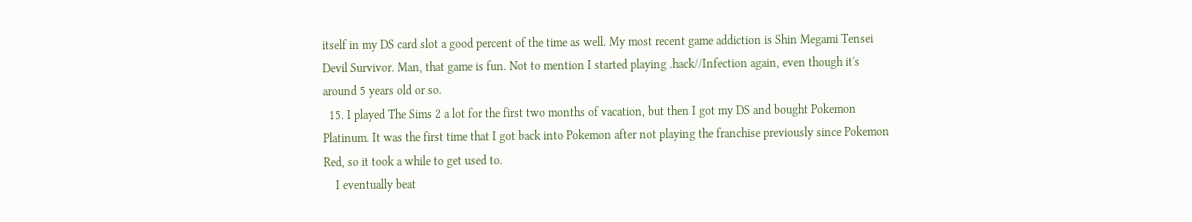itself in my DS card slot a good percent of the time as well. My most recent game addiction is Shin Megami Tensei Devil Survivor. Man, that game is fun. Not to mention I started playing .hack//Infection again, even though it's around 5 years old or so.
  15. I played The Sims 2 a lot for the first two months of vacation, but then I got my DS and bought Pokemon Platinum. It was the first time that I got back into Pokemon after not playing the franchise previously since Pokemon Red, so it took a while to get used to.
    I eventually beat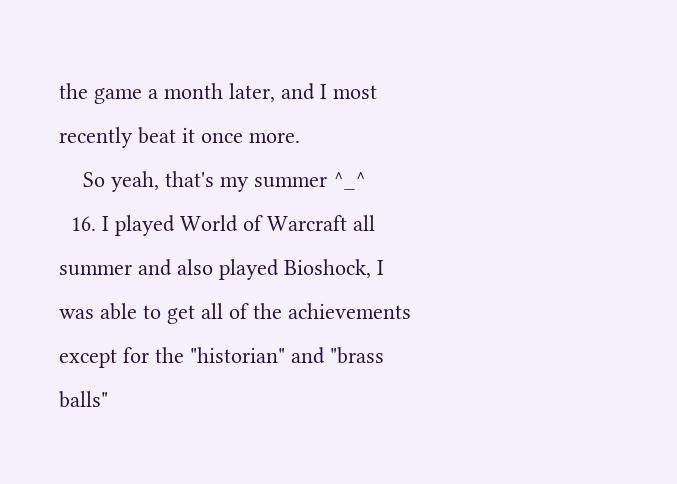the game a month later, and I most recently beat it once more.
    So yeah, that's my summer ^_^
  16. I played World of Warcraft all summer and also played Bioshock, I was able to get all of the achievements except for the "historian" and "brass balls"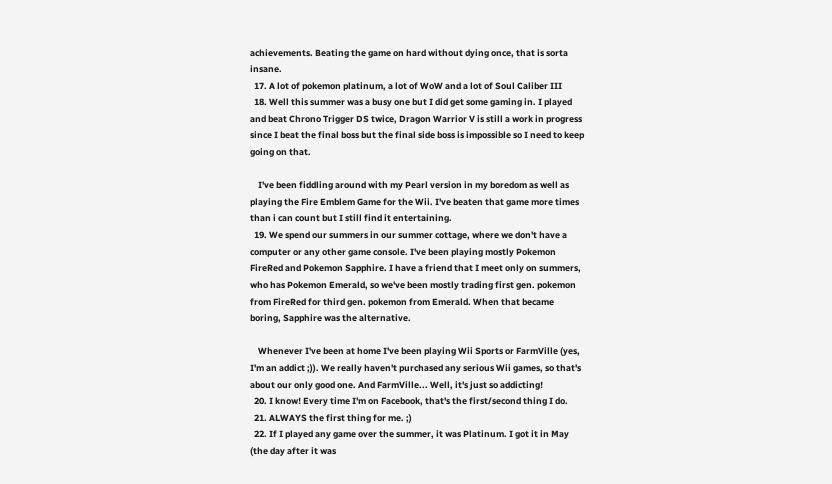achievements. Beating the game on hard without dying once, that is sorta insane.
  17. A lot of pokemon platinum, a lot of WoW and a lot of Soul Caliber III
  18. Well this summer was a busy one but I did get some gaming in. I played and beat Chrono Trigger DS twice, Dragon Warrior V is still a work in progress since I beat the final boss but the final side boss is impossible so I need to keep going on that.

    I've been fiddling around with my Pearl version in my boredom as well as playing the Fire Emblem Game for the Wii. I've beaten that game more times than i can count but I still find it entertaining.
  19. We spend our summers in our summer cottage, where we don't have a computer or any other game console. I've been playing mostly Pokemon FireRed and Pokemon Sapphire. I have a friend that I meet only on summers, who has Pokemon Emerald, so we've been mostly trading first gen. pokemon from FireRed for third gen. pokemon from Emerald. When that became boring, Sapphire was the alternative.

    Whenever I've been at home I've been playing Wii Sports or FarmVille (yes, I'm an addict ;)). We really haven't purchased any serious Wii games, so that's about our only good one. And FarmVille... Well, it's just so addicting!
  20. I know! Every time I'm on Facebook, that's the first/second thing I do.
  21. ALWAYS the first thing for me. ;)
  22. If I played any game over the summer, it was Platinum. I got it in May (the day after it was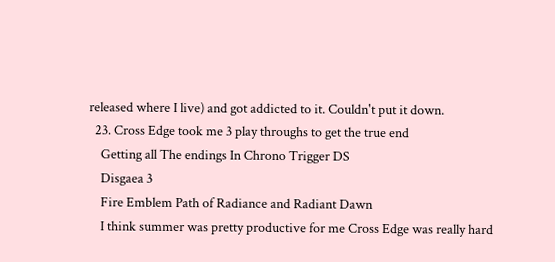released where I live) and got addicted to it. Couldn't put it down.
  23. Cross Edge took me 3 play throughs to get the true end
    Getting all The endings In Chrono Trigger DS
    Disgaea 3
    Fire Emblem Path of Radiance and Radiant Dawn
    I think summer was pretty productive for me Cross Edge was really hard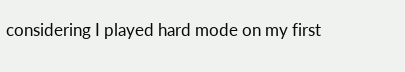considering I played hard mode on my first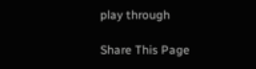play through

Share This Page